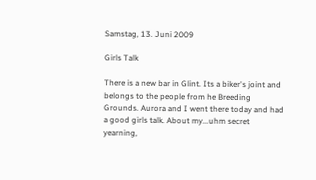Samstag, 13. Juni 2009

Girls Talk

There is a new bar in Glint. Its a biker's joint and belongs to the people from he Breeding Grounds. Aurora and I went there today and had a good girls talk. About my...uhm secret yearning,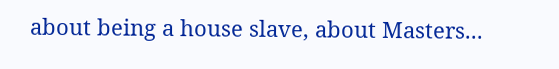about being a house slave, about Masters...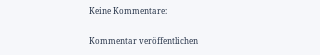Keine Kommentare:

Kommentar veröffentlichen